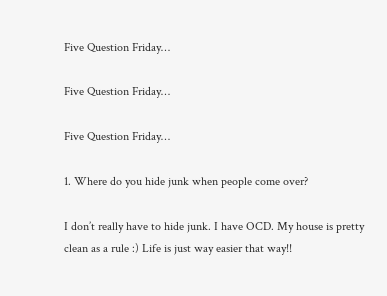Five Question Friday…

Five Question Friday…

Five Question Friday…

1. Where do you hide junk when people come over?

I don’t really have to hide junk. I have OCD. My house is pretty clean as a rule :) Life is just way easier that way!!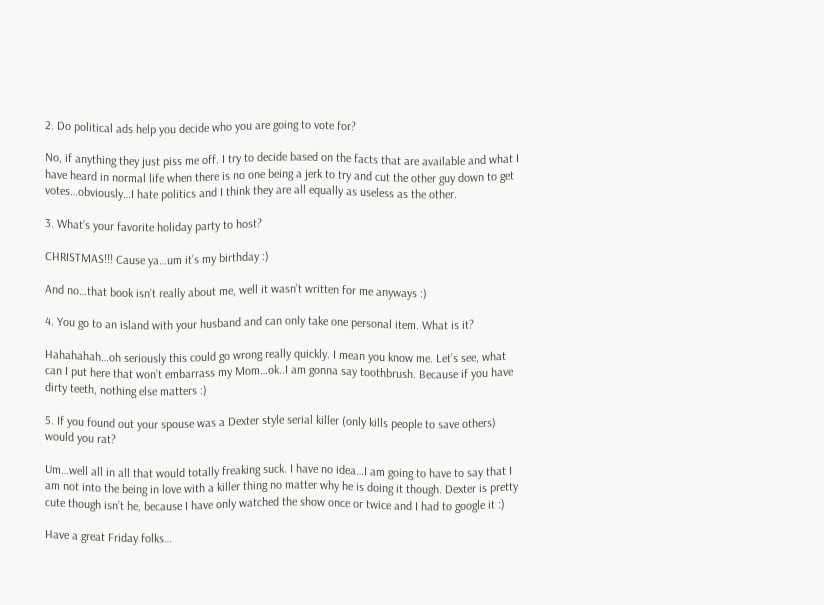2. Do political ads help you decide who you are going to vote for?

No, if anything they just piss me off. I try to decide based on the facts that are available and what I have heard in normal life when there is no one being a jerk to try and cut the other guy down to get votes…obviously…I hate politics and I think they are all equally as useless as the other.

3. What’s your favorite holiday party to host?

CHRISTMAS!!! Cause ya…um it’s my birthday :)

And no…that book isn’t really about me, well it wasn’t written for me anyways :)

4. You go to an island with your husband and can only take one personal item. What is it?

Hahahahah…oh seriously this could go wrong really quickly. I mean you know me. Let’s see, what can I put here that won’t embarrass my Mom…ok..I am gonna say toothbrush. Because if you have dirty teeth, nothing else matters :)

5. If you found out your spouse was a Dexter style serial killer (only kills people to save others) would you rat?

Um…well all in all that would totally freaking suck. I have no idea…I am going to have to say that I am not into the being in love with a killer thing no matter why he is doing it though. Dexter is pretty cute though isn’t he, because I have only watched the show once or twice and I had to google it :)

Have a great Friday folks…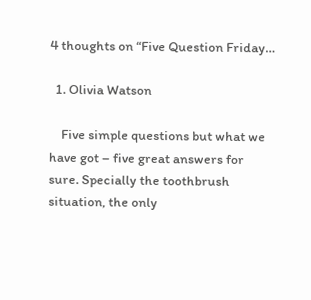4 thoughts on “Five Question Friday…

  1. Olivia Watson

    Five simple questions but what we have got – five great answers for sure. Specially the toothbrush situation, the only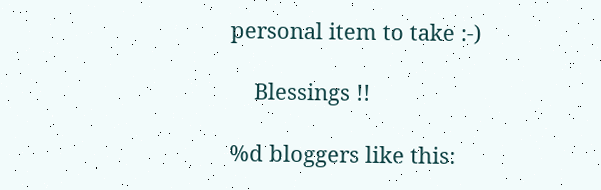personal item to take :-)

    Blessings !!

%d bloggers like this: